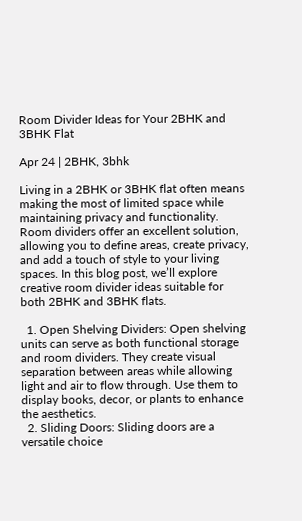Room Divider Ideas for Your 2BHK and 3BHK Flat

Apr 24 | 2BHK, 3bhk

Living in a 2BHK or 3BHK flat often means making the most of limited space while maintaining privacy and functionality. Room dividers offer an excellent solution, allowing you to define areas, create privacy, and add a touch of style to your living spaces. In this blog post, we’ll explore creative room divider ideas suitable for both 2BHK and 3BHK flats.

  1. Open Shelving Dividers: Open shelving units can serve as both functional storage and room dividers. They create visual separation between areas while allowing light and air to flow through. Use them to display books, decor, or plants to enhance the aesthetics.
  2. Sliding Doors: Sliding doors are a versatile choice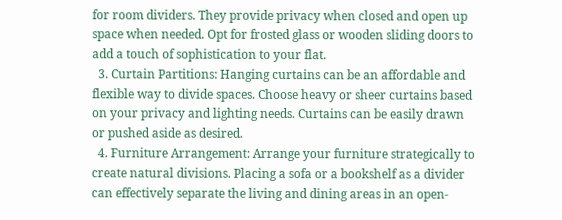for room dividers. They provide privacy when closed and open up space when needed. Opt for frosted glass or wooden sliding doors to add a touch of sophistication to your flat.
  3. Curtain Partitions: Hanging curtains can be an affordable and flexible way to divide spaces. Choose heavy or sheer curtains based on your privacy and lighting needs. Curtains can be easily drawn or pushed aside as desired.
  4. Furniture Arrangement: Arrange your furniture strategically to create natural divisions. Placing a sofa or a bookshelf as a divider can effectively separate the living and dining areas in an open-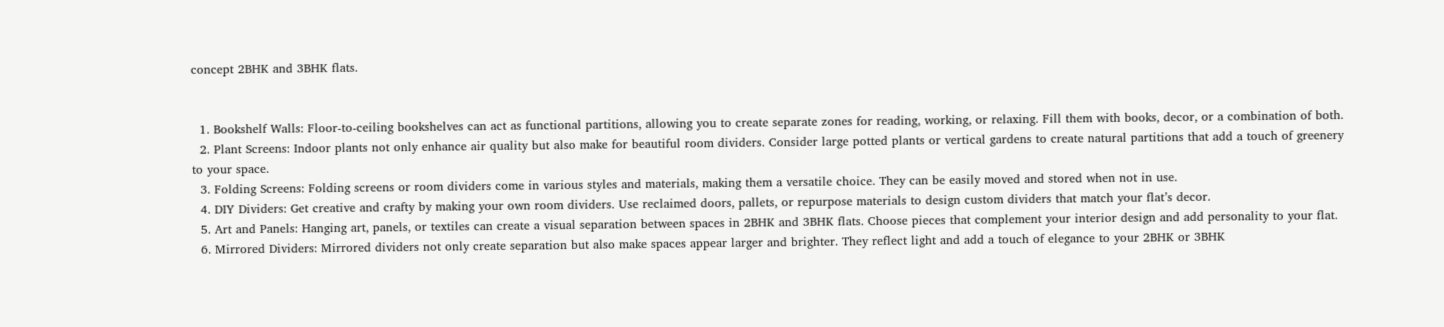concept 2BHK and 3BHK flats.


  1. Bookshelf Walls: Floor-to-ceiling bookshelves can act as functional partitions, allowing you to create separate zones for reading, working, or relaxing. Fill them with books, decor, or a combination of both.
  2. Plant Screens: Indoor plants not only enhance air quality but also make for beautiful room dividers. Consider large potted plants or vertical gardens to create natural partitions that add a touch of greenery to your space.
  3. Folding Screens: Folding screens or room dividers come in various styles and materials, making them a versatile choice. They can be easily moved and stored when not in use.
  4. DIY Dividers: Get creative and crafty by making your own room dividers. Use reclaimed doors, pallets, or repurpose materials to design custom dividers that match your flat’s decor.
  5. Art and Panels: Hanging art, panels, or textiles can create a visual separation between spaces in 2BHK and 3BHK flats. Choose pieces that complement your interior design and add personality to your flat.
  6. Mirrored Dividers: Mirrored dividers not only create separation but also make spaces appear larger and brighter. They reflect light and add a touch of elegance to your 2BHK or 3BHK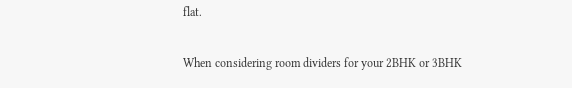flat.

When considering room dividers for your 2BHK or 3BHK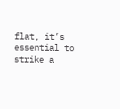flat, it’s essential to strike a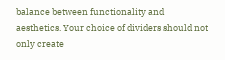balance between functionality and aesthetics. Your choice of dividers should not only create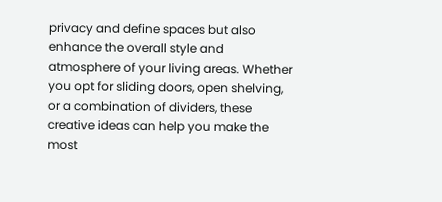privacy and define spaces but also enhance the overall style and atmosphere of your living areas. Whether you opt for sliding doors, open shelving, or a combination of dividers, these creative ideas can help you make the most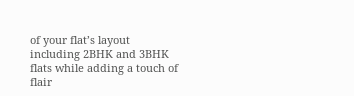of your flat’s layout including 2BHK and 3BHK flats while adding a touch of flair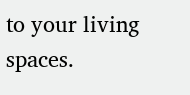to your living spaces.